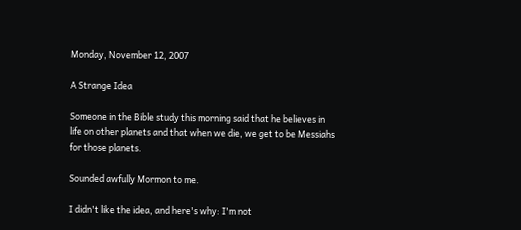Monday, November 12, 2007

A Strange Idea

Someone in the Bible study this morning said that he believes in life on other planets and that when we die, we get to be Messiahs for those planets.

Sounded awfully Mormon to me.

I didn't like the idea, and here's why: I'm not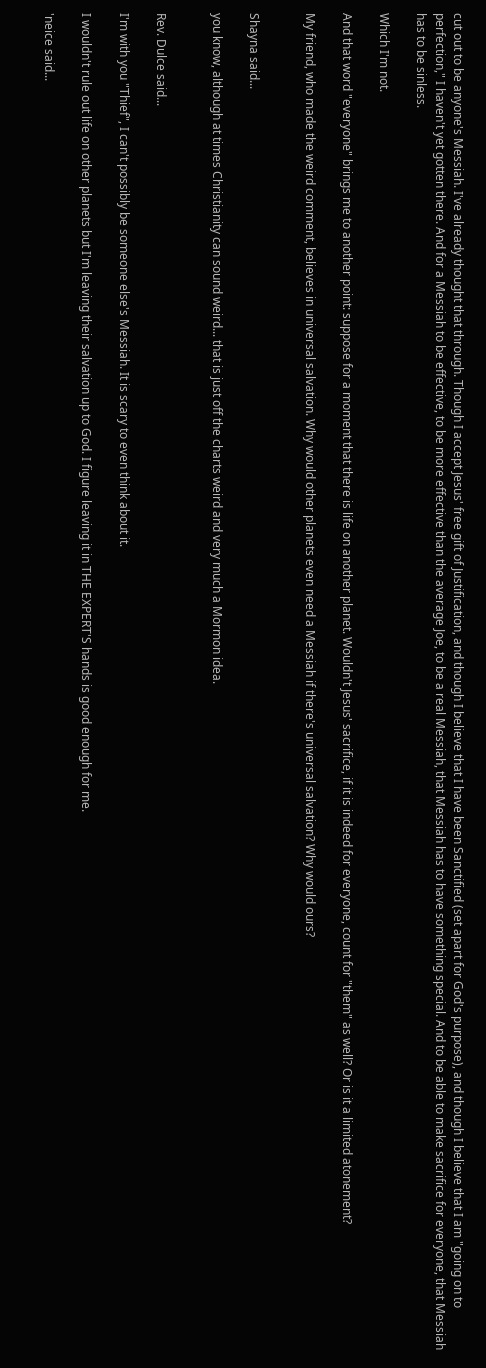cut out to be anyone's Messiah. I've already thought that through. Though I accept Jesus' free gift of Justification, and though I believe that I have been Sanctified (set apart for God's purpose), and though I believe that I am "going on to perfection," I haven't yet gotten there. And for a Messiah to be effective, to be more effective than the average Joe, to be a real Messiah, that Messiah has to have something special. And to be able to make sacrifice for everyone, that Messiah has to be sinless.

Which I'm not.

And that word "everyone" brings me to another point: suppose for a moment that there is life on another planet. Wouldn't Jesus' sacrifice, if it is indeed for everyone, count for "them" as well? Or is it a limited atonement?

My friend, who made the weird comment, believes in universal salvation. Why would other planets even need a Messiah if there's universal salvation? Why would ours?


Shayna said...

you know, although at times Christianity can sound weird... that is just off the charts weird and very much a Mormon idea.


Rev. Dulce said...

I'm with you "Thief", I can't possibly be someone else's Messiah. It is scary to even think about it.

I wouldn't rule out life on other planets but I'm leaving their salvation up to God. I figure leaving it in THE EXPERT'S hands is good enough for me.

'neice said...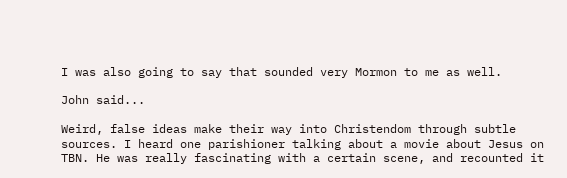I was also going to say that sounded very Mormon to me as well.

John said...

Weird, false ideas make their way into Christendom through subtle sources. I heard one parishioner talking about a movie about Jesus on TBN. He was really fascinating with a certain scene, and recounted it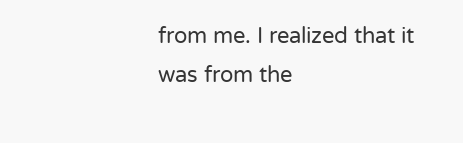from me. I realized that it was from the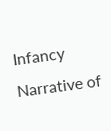Infancy Narrative of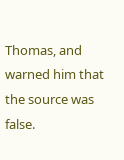Thomas, and warned him that the source was false.